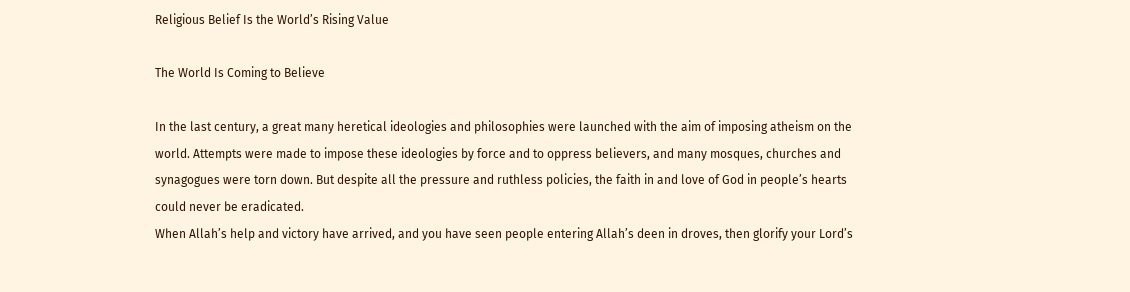Religious Belief Is the World’s Rising Value

The World Is Coming to Believe

In the last century, a great many heretical ideologies and philosophies were launched with the aim of imposing atheism on the world. Attempts were made to impose these ideologies by force and to oppress believers, and many mosques, churches and synagogues were torn down. But despite all the pressure and ruthless policies, the faith in and love of God in people’s hearts could never be eradicated.
When Allah’s help and victory have arrived, and you have seen people entering Allah’s deen in droves, then glorify your Lord’s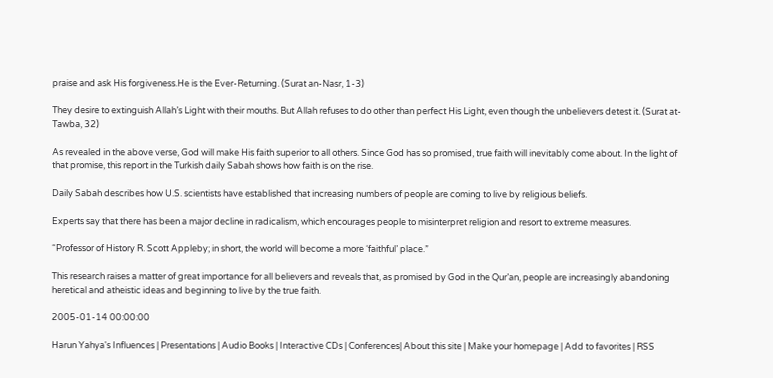praise and ask His forgiveness.He is the Ever-Returning. (Surat an-Nasr, 1-3)

They desire to extinguish Allah’s Light with their mouths. But Allah refuses to do other than perfect His Light, even though the unbelievers detest it. (Surat at-Tawba, 32)

As revealed in the above verse, God will make His faith superior to all others. Since God has so promised, true faith will inevitably come about. In the light of that promise, this report in the Turkish daily Sabah shows how faith is on the rise.

Daily Sabah describes how U.S. scientists have established that increasing numbers of people are coming to live by religious beliefs.

Experts say that there has been a major decline in radicalism, which encourages people to misinterpret religion and resort to extreme measures.

“Professor of History R. Scott Appleby; in short, the world will become a more ‘faithful’ place.”

This research raises a matter of great importance for all believers and reveals that, as promised by God in the Qur’an, people are increasingly abandoning heretical and atheistic ideas and beginning to live by the true faith.

2005-01-14 00:00:00

Harun Yahya's Influences | Presentations | Audio Books | Interactive CDs | Conferences| About this site | Make your homepage | Add to favorites | RSS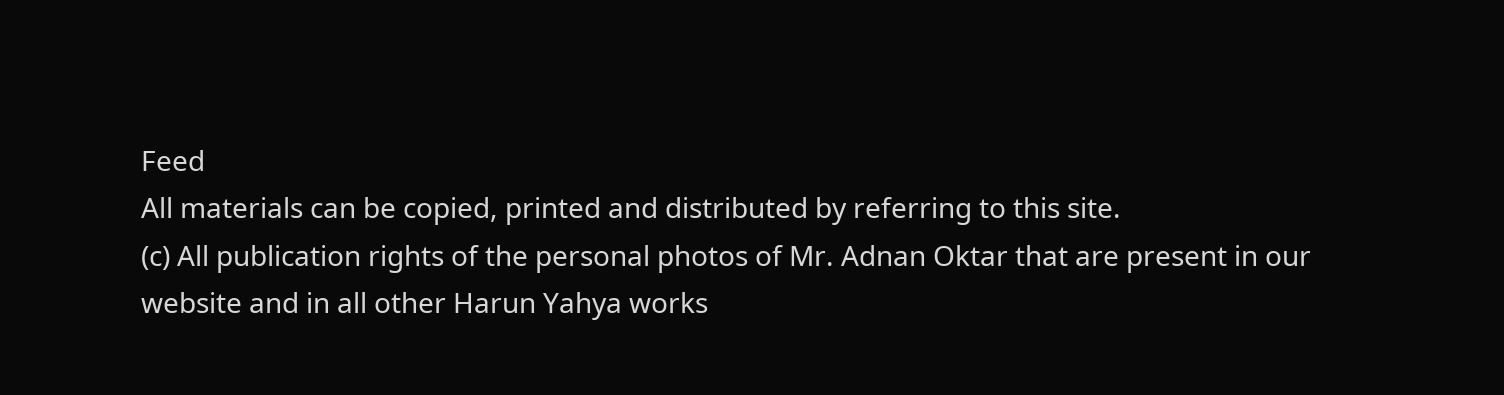Feed
All materials can be copied, printed and distributed by referring to this site.
(c) All publication rights of the personal photos of Mr. Adnan Oktar that are present in our website and in all other Harun Yahya works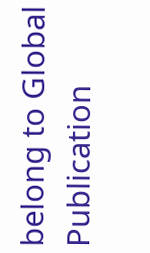belong to Global Publication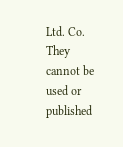Ltd. Co. They cannot be used or published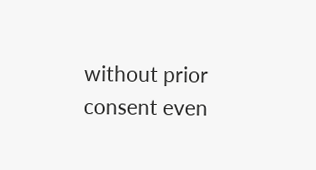without prior consent even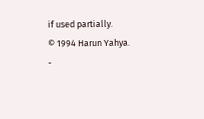if used partially.
© 1994 Harun Yahya. -